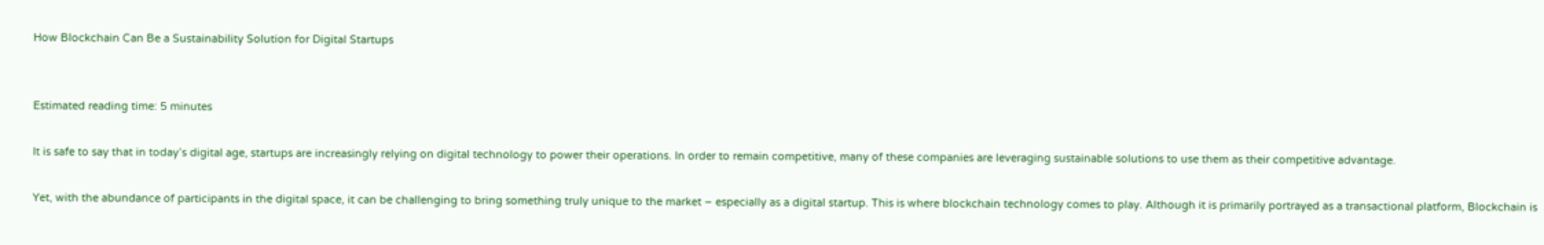How Blockchain Can Be a Sustainability Solution for Digital Startups


Estimated reading time: 5 minutes

It is safe to say that in today’s digital age, startups are increasingly relying on digital technology to power their operations. In order to remain competitive, many of these companies are leveraging sustainable solutions to use them as their competitive advantage.

Yet, with the abundance of participants in the digital space, it can be challenging to bring something truly unique to the market – especially as a digital startup. This is where blockchain technology comes to play. Although it is primarily portrayed as a transactional platform, Blockchain is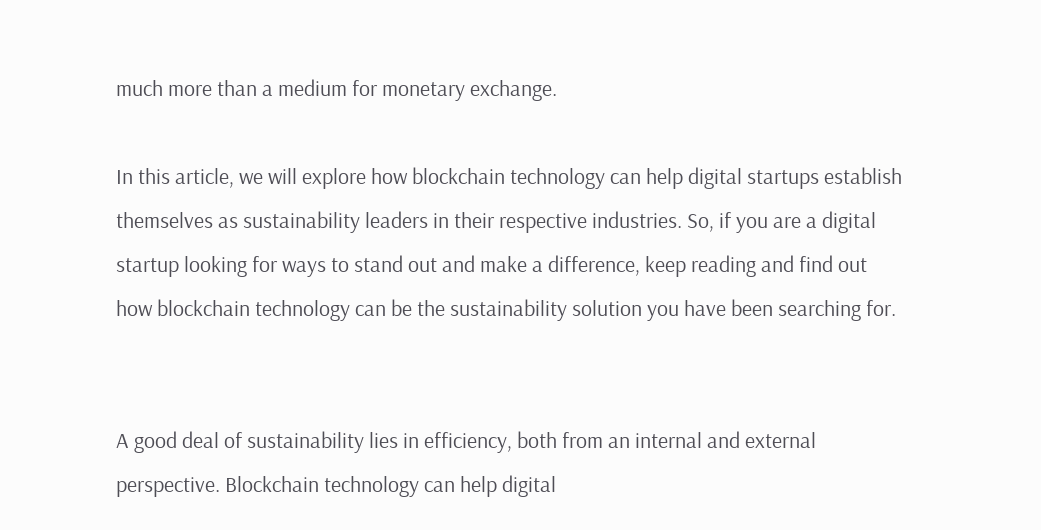much more than a medium for monetary exchange.

In this article, we will explore how blockchain technology can help digital startups establish themselves as sustainability leaders in their respective industries. So, if you are a digital startup looking for ways to stand out and make a difference, keep reading and find out how blockchain technology can be the sustainability solution you have been searching for.


A good deal of sustainability lies in efficiency, both from an internal and external perspective. Blockchain technology can help digital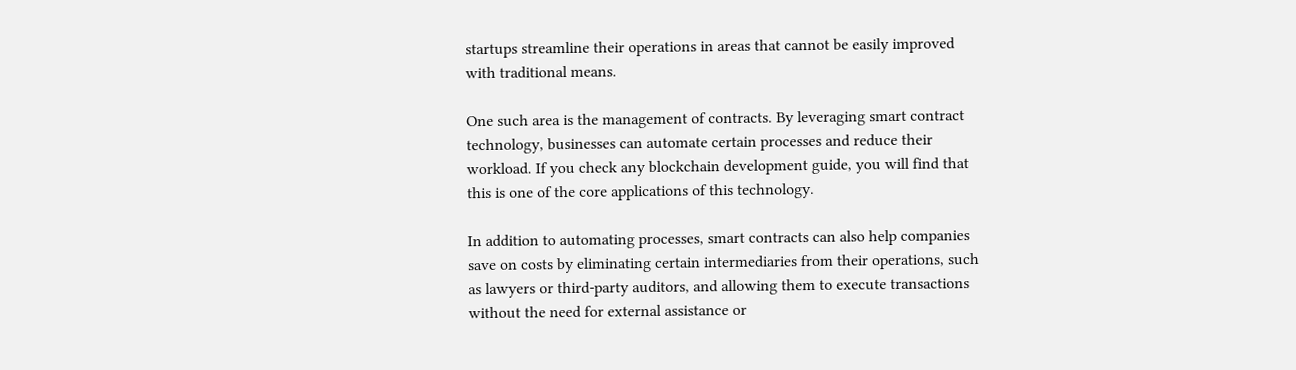startups streamline their operations in areas that cannot be easily improved with traditional means.

One such area is the management of contracts. By leveraging smart contract technology, businesses can automate certain processes and reduce their workload. If you check any blockchain development guide, you will find that this is one of the core applications of this technology.

In addition to automating processes, smart contracts can also help companies save on costs by eliminating certain intermediaries from their operations, such as lawyers or third-party auditors, and allowing them to execute transactions without the need for external assistance or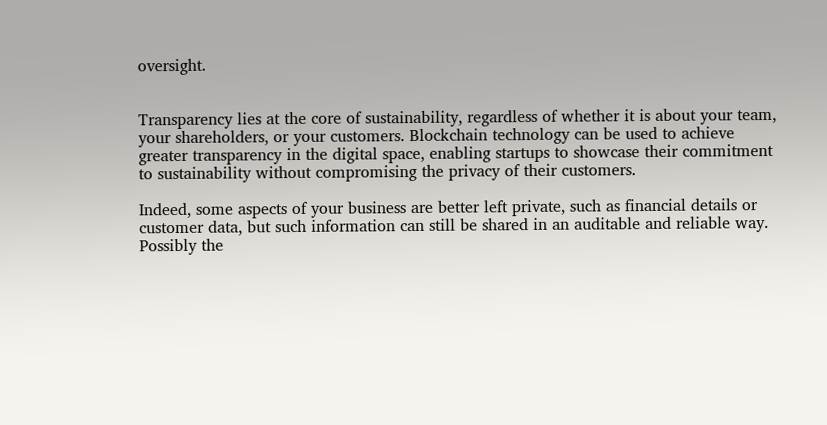oversight.


Transparency lies at the core of sustainability, regardless of whether it is about your team, your shareholders, or your customers. Blockchain technology can be used to achieve greater transparency in the digital space, enabling startups to showcase their commitment to sustainability without compromising the privacy of their customers.

Indeed, some aspects of your business are better left private, such as financial details or customer data, but such information can still be shared in an auditable and reliable way. Possibly the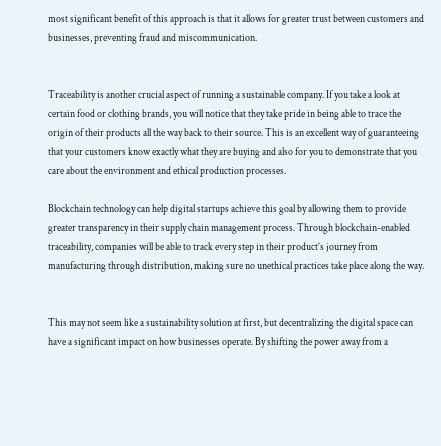most significant benefit of this approach is that it allows for greater trust between customers and businesses, preventing fraud and miscommunication.


Traceability is another crucial aspect of running a sustainable company. If you take a look at certain food or clothing brands, you will notice that they take pride in being able to trace the origin of their products all the way back to their source. This is an excellent way of guaranteeing that your customers know exactly what they are buying and also for you to demonstrate that you care about the environment and ethical production processes.

Blockchain technology can help digital startups achieve this goal by allowing them to provide greater transparency in their supply chain management process. Through blockchain-enabled traceability, companies will be able to track every step in their product’s journey from manufacturing through distribution, making sure no unethical practices take place along the way.


This may not seem like a sustainability solution at first, but decentralizing the digital space can have a significant impact on how businesses operate. By shifting the power away from a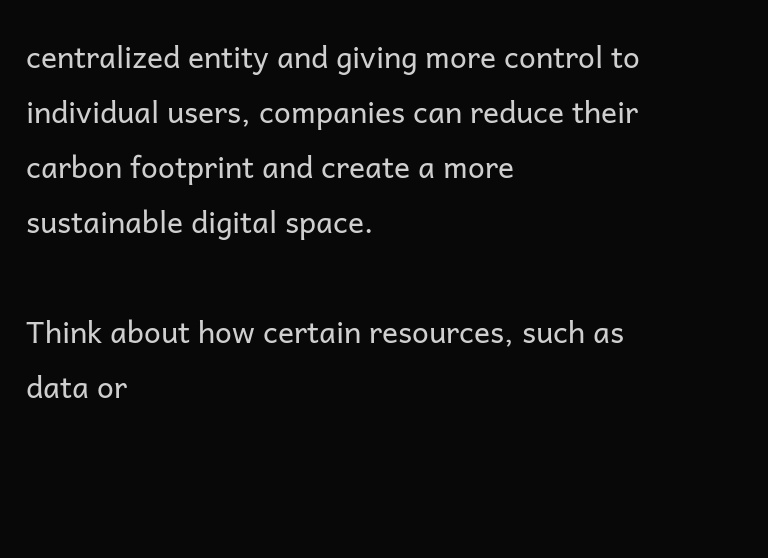centralized entity and giving more control to individual users, companies can reduce their carbon footprint and create a more sustainable digital space.

Think about how certain resources, such as data or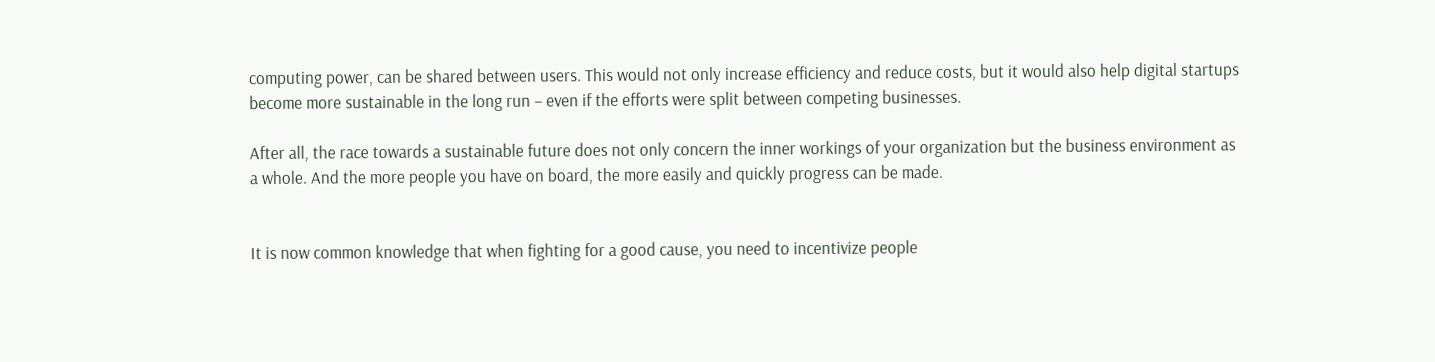computing power, can be shared between users. This would not only increase efficiency and reduce costs, but it would also help digital startups become more sustainable in the long run – even if the efforts were split between competing businesses.

After all, the race towards a sustainable future does not only concern the inner workings of your organization but the business environment as a whole. And the more people you have on board, the more easily and quickly progress can be made.


It is now common knowledge that when fighting for a good cause, you need to incentivize people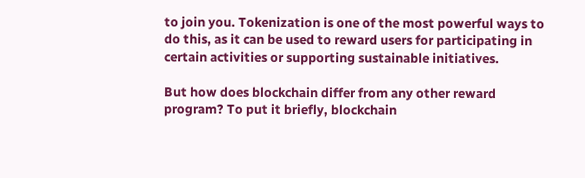to join you. Tokenization is one of the most powerful ways to do this, as it can be used to reward users for participating in certain activities or supporting sustainable initiatives.

But how does blockchain differ from any other reward program? To put it briefly, blockchain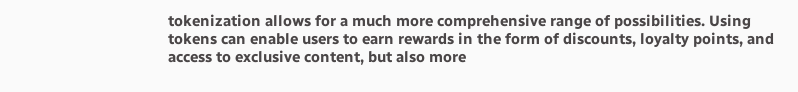tokenization allows for a much more comprehensive range of possibilities. Using tokens can enable users to earn rewards in the form of discounts, loyalty points, and access to exclusive content, but also more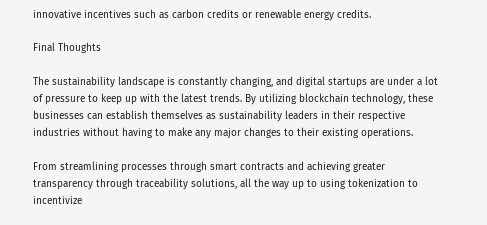innovative incentives such as carbon credits or renewable energy credits.

Final Thoughts

The sustainability landscape is constantly changing, and digital startups are under a lot of pressure to keep up with the latest trends. By utilizing blockchain technology, these businesses can establish themselves as sustainability leaders in their respective industries without having to make any major changes to their existing operations.

From streamlining processes through smart contracts and achieving greater transparency through traceability solutions, all the way up to using tokenization to incentivize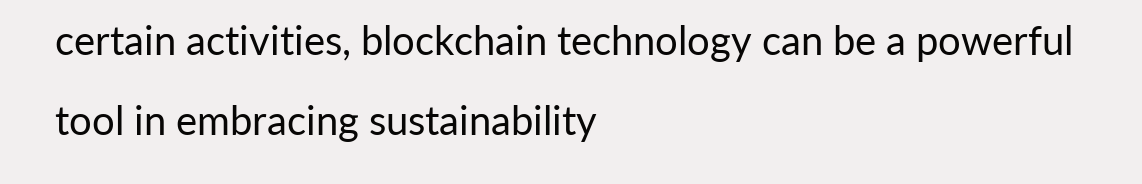certain activities, blockchain technology can be a powerful tool in embracing sustainability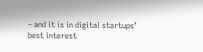– and it is in digital startups’ best interest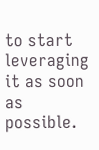to start leveraging it as soon as possible.